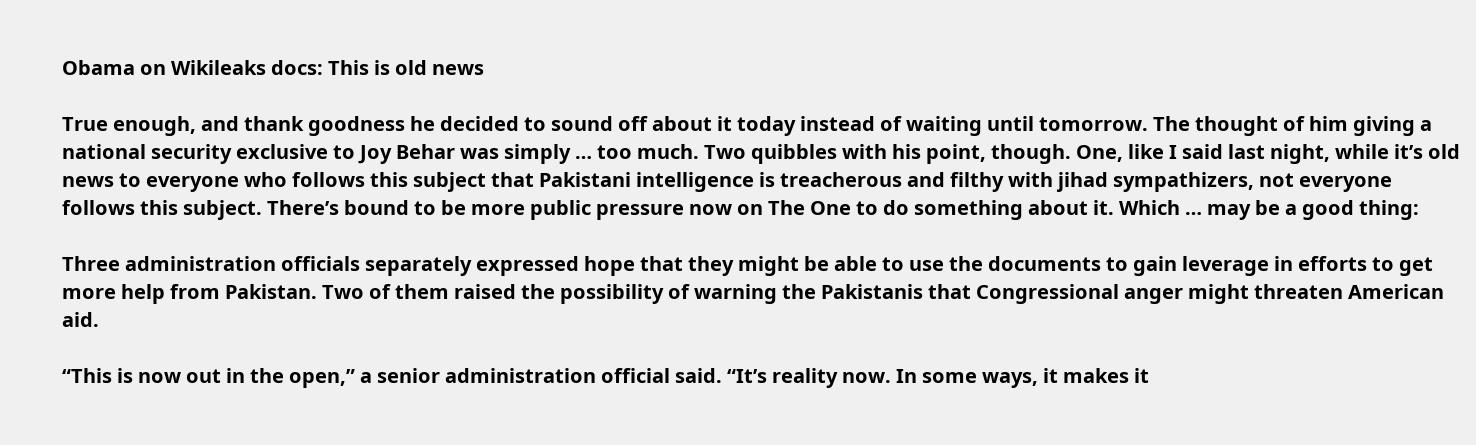Obama on Wikileaks docs: This is old news

True enough, and thank goodness he decided to sound off about it today instead of waiting until tomorrow. The thought of him giving a national security exclusive to Joy Behar was simply … too much. Two quibbles with his point, though. One, like I said last night, while it’s old news to everyone who follows this subject that Pakistani intelligence is treacherous and filthy with jihad sympathizers, not everyone follows this subject. There’s bound to be more public pressure now on The One to do something about it. Which … may be a good thing:

Three administration officials separately expressed hope that they might be able to use the documents to gain leverage in efforts to get more help from Pakistan. Two of them raised the possibility of warning the Pakistanis that Congressional anger might threaten American aid.

“This is now out in the open,” a senior administration official said. “It’s reality now. In some ways, it makes it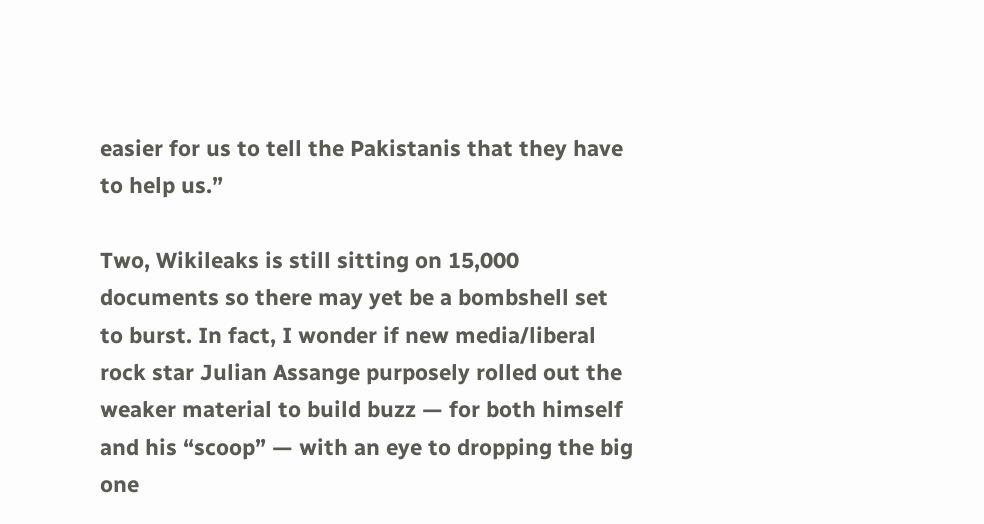easier for us to tell the Pakistanis that they have to help us.”

Two, Wikileaks is still sitting on 15,000 documents so there may yet be a bombshell set to burst. In fact, I wonder if new media/liberal rock star Julian Assange purposely rolled out the weaker material to build buzz — for both himself and his “scoop” — with an eye to dropping the big one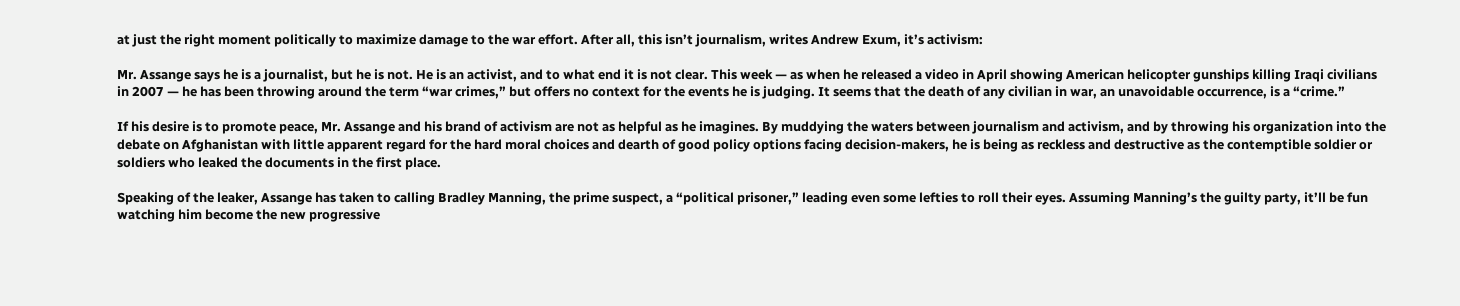at just the right moment politically to maximize damage to the war effort. After all, this isn’t journalism, writes Andrew Exum, it’s activism:

Mr. Assange says he is a journalist, but he is not. He is an activist, and to what end it is not clear. This week — as when he released a video in April showing American helicopter gunships killing Iraqi civilians in 2007 — he has been throwing around the term “war crimes,” but offers no context for the events he is judging. It seems that the death of any civilian in war, an unavoidable occurrence, is a “crime.”

If his desire is to promote peace, Mr. Assange and his brand of activism are not as helpful as he imagines. By muddying the waters between journalism and activism, and by throwing his organization into the debate on Afghanistan with little apparent regard for the hard moral choices and dearth of good policy options facing decision-makers, he is being as reckless and destructive as the contemptible soldier or soldiers who leaked the documents in the first place.

Speaking of the leaker, Assange has taken to calling Bradley Manning, the prime suspect, a “political prisoner,” leading even some lefties to roll their eyes. Assuming Manning’s the guilty party, it’ll be fun watching him become the new progressive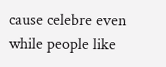cause celebre even while people like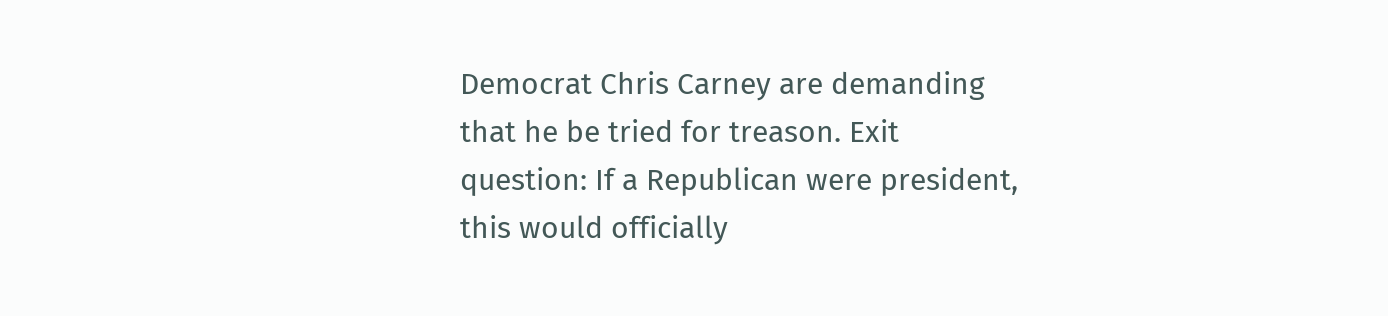Democrat Chris Carney are demanding that he be tried for treason. Exit question: If a Republican were president, this would officially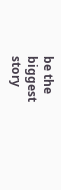be the biggest story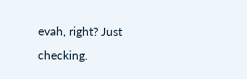evah, right? Just checking.